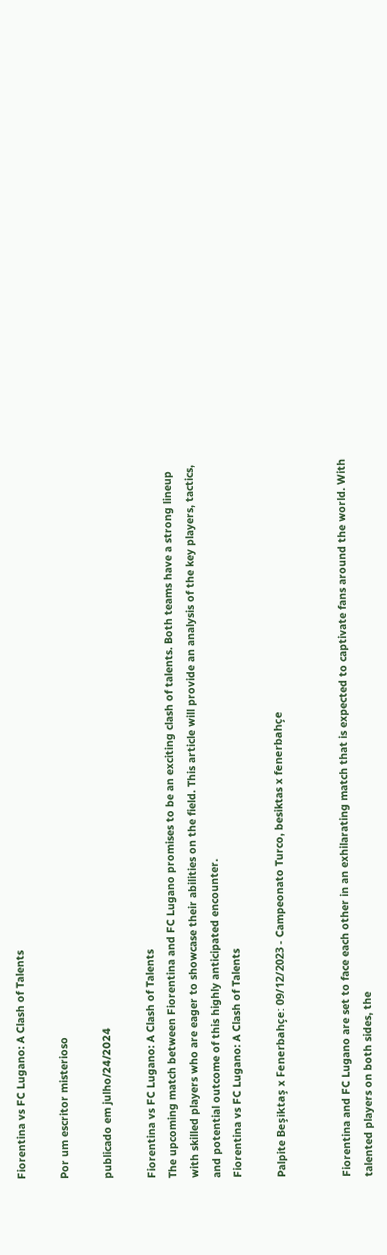Fiorentina vs FC Lugano: A Clash of Talents

Por um escritor misterioso

publicado em julho/24/2024

Fiorentina vs FC Lugano: A Clash of Talents
The upcoming match between Fiorentina and FC Lugano promises to be an exciting clash of talents. Both teams have a strong lineup with skilled players who are eager to showcase their abilities on the field. This article will provide an analysis of the key players, tactics, and potential outcome of this highly anticipated encounter.
Fiorentina vs FC Lugano: A Clash of Talents

Palpite Beşiktaş x Fenerbahçe: 09/12/2023 - Campeonato Turco, besiktas x fenerbahçe


Fiorentina and FC Lugano are set to face each other in an exhilarating match that is expected to captivate fans around the world. With talented players on both sides, the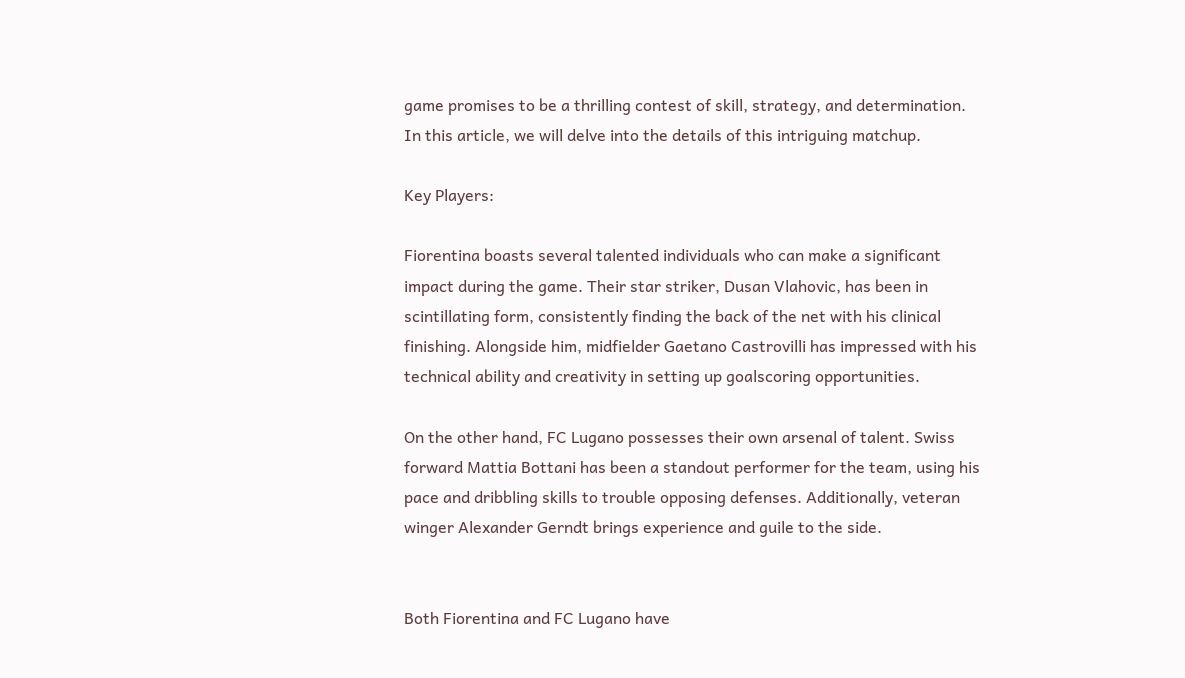game promises to be a thrilling contest of skill, strategy, and determination. In this article, we will delve into the details of this intriguing matchup.

Key Players:

Fiorentina boasts several talented individuals who can make a significant impact during the game. Their star striker, Dusan Vlahovic, has been in scintillating form, consistently finding the back of the net with his clinical finishing. Alongside him, midfielder Gaetano Castrovilli has impressed with his technical ability and creativity in setting up goalscoring opportunities.

On the other hand, FC Lugano possesses their own arsenal of talent. Swiss forward Mattia Bottani has been a standout performer for the team, using his pace and dribbling skills to trouble opposing defenses. Additionally, veteran winger Alexander Gerndt brings experience and guile to the side.


Both Fiorentina and FC Lugano have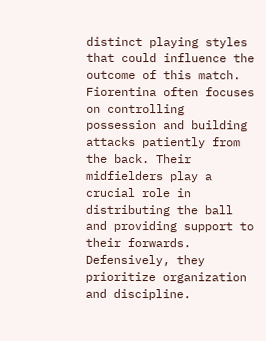distinct playing styles that could influence the outcome of this match. Fiorentina often focuses on controlling possession and building attacks patiently from the back. Their midfielders play a crucial role in distributing the ball and providing support to their forwards. Defensively, they prioritize organization and discipline.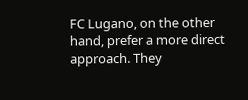FC Lugano, on the other hand, prefer a more direct approach. They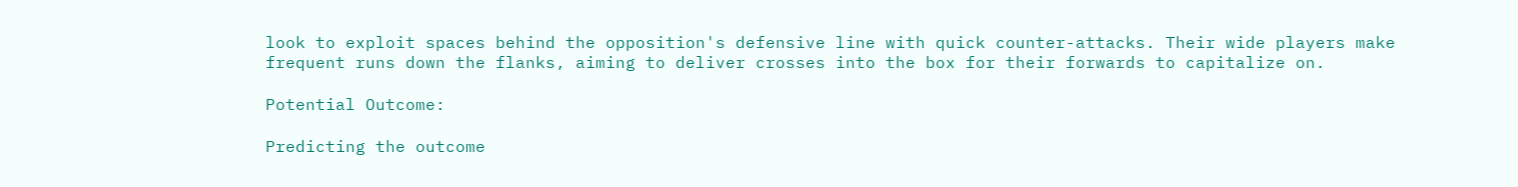look to exploit spaces behind the opposition's defensive line with quick counter-attacks. Their wide players make frequent runs down the flanks, aiming to deliver crosses into the box for their forwards to capitalize on.

Potential Outcome:

Predicting the outcome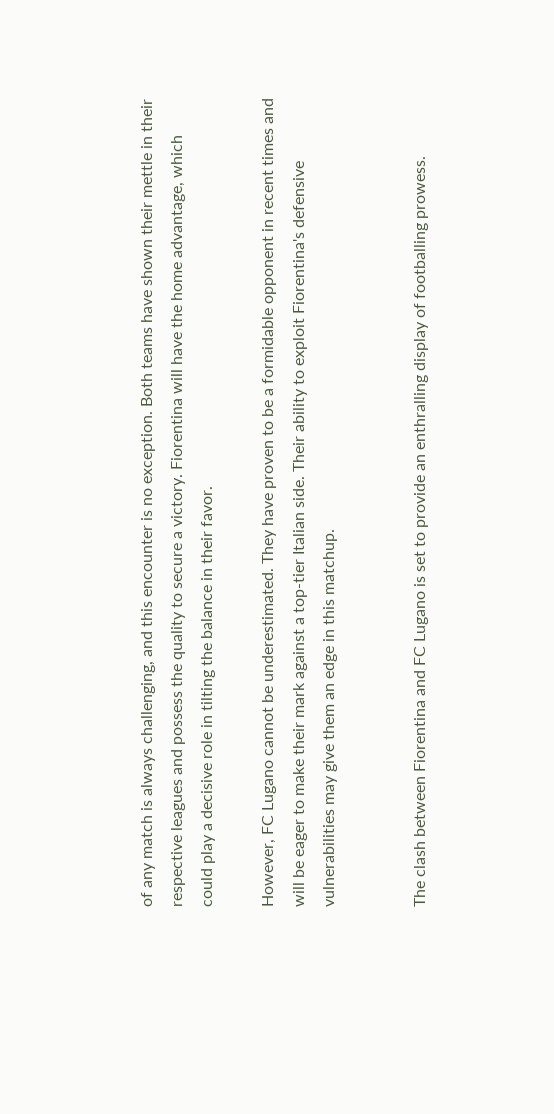of any match is always challenging, and this encounter is no exception. Both teams have shown their mettle in their respective leagues and possess the quality to secure a victory. Fiorentina will have the home advantage, which could play a decisive role in tilting the balance in their favor.

However, FC Lugano cannot be underestimated. They have proven to be a formidable opponent in recent times and will be eager to make their mark against a top-tier Italian side. Their ability to exploit Fiorentina's defensive vulnerabilities may give them an edge in this matchup.


The clash between Fiorentina and FC Lugano is set to provide an enthralling display of footballing prowess.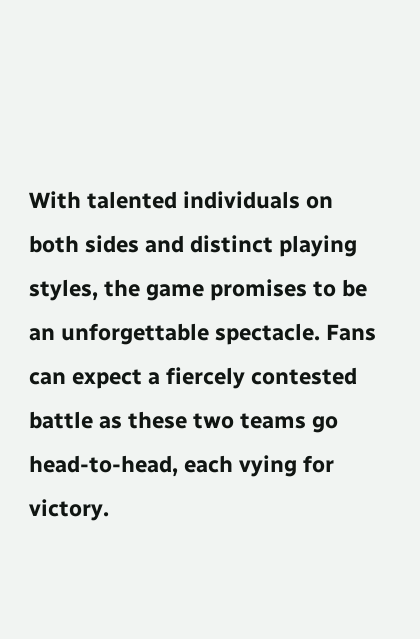With talented individuals on both sides and distinct playing styles, the game promises to be an unforgettable spectacle. Fans can expect a fiercely contested battle as these two teams go head-to-head, each vying for victory.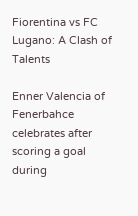Fiorentina vs FC Lugano: A Clash of Talents

Enner Valencia of Fenerbahce celebrates after scoring a goal during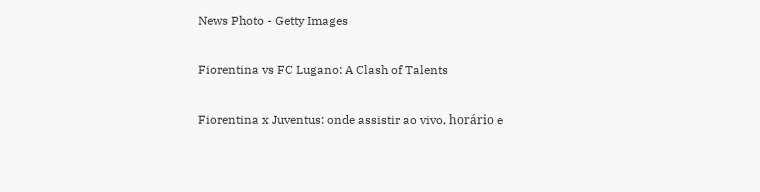News Photo - Getty Images

Fiorentina vs FC Lugano: A Clash of Talents

Fiorentina x Juventus: onde assistir ao vivo, horário e